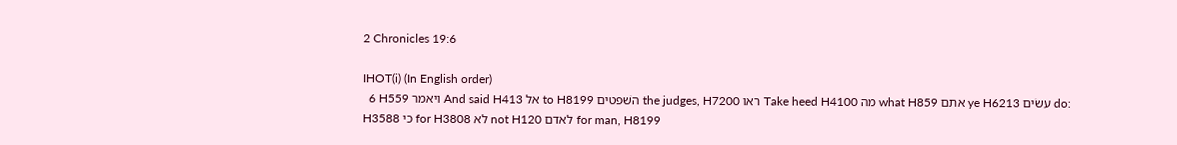2 Chronicles 19:6

IHOT(i) (In English order)
  6 H559 ויאמר And said H413 אל to H8199 השׁפטים the judges, H7200 ראו Take heed H4100 מה what H859 אתם ye H6213 עשׂים do: H3588 כי for H3808 לא not H120 לאדם for man, H8199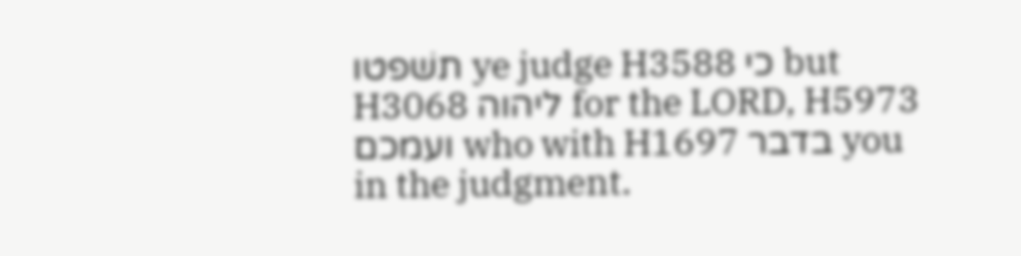תשׁפטו ye judge H3588 כי but H3068 ליהוה for the LORD, H5973 ועמכם who with H1697 בדבר you in the judgment.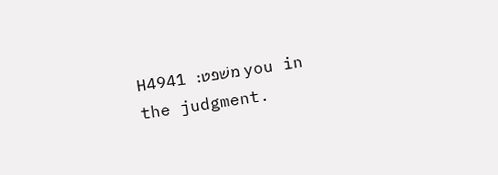H4941 משׁפט׃ you in the judgment.